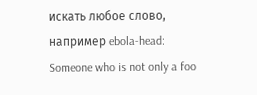искать любое слово, например ebola-head:
Someone who is not only a foo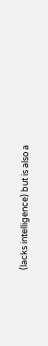(lacks intelligence) but is also a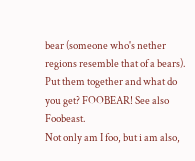bear (someone who's nether regions resemble that of a bears). Put them together and what do you get? FOOBEAR! See also Foobeast.
Not only am I foo, but i am also,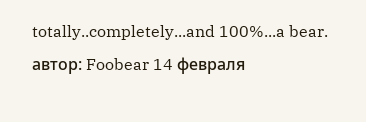totally..completely...and 100%...a bear.
автор: Foobear 14 февраля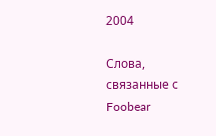2004

Слова, связанные с Foobear